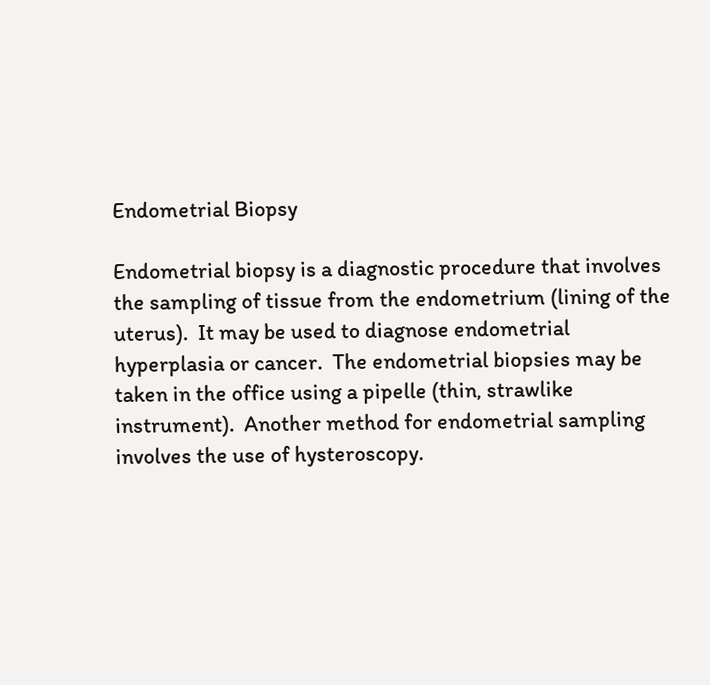Endometrial Biopsy

Endometrial biopsy is a diagnostic procedure that involves the sampling of tissue from the endometrium (lining of the uterus).  It may be used to diagnose endometrial hyperplasia or cancer.  The endometrial biopsies may be taken in the office using a pipelle (thin, strawlike instrument).  Another method for endometrial sampling involves the use of hysteroscopy.